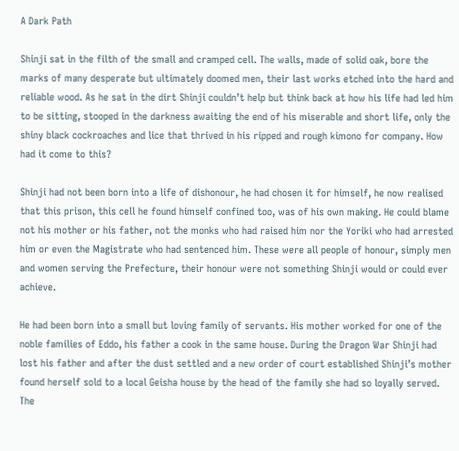A Dark Path

Shinji sat in the filth of the small and cramped cell. The walls, made of solid oak, bore the marks of many desperate but ultimately doomed men, their last works etched into the hard and reliable wood. As he sat in the dirt Shinji couldn’t help but think back at how his life had led him to be sitting, stooped in the darkness awaiting the end of his miserable and short life, only the shiny black cockroaches and lice that thrived in his ripped and rough kimono for company. How had it come to this?

Shinji had not been born into a life of dishonour, he had chosen it for himself, he now realised that this prison, this cell he found himself confined too, was of his own making. He could blame not his mother or his father, not the monks who had raised him nor the Yoriki who had arrested him or even the Magistrate who had sentenced him. These were all people of honour, simply men and women serving the Prefecture, their honour were not something Shinji would or could ever achieve.

He had been born into a small but loving family of servants. His mother worked for one of the noble families of Eddo, his father a cook in the same house. During the Dragon War Shinji had lost his father and after the dust settled and a new order of court established Shinji’s mother found herself sold to a local Geisha house by the head of the family she had so loyally served. The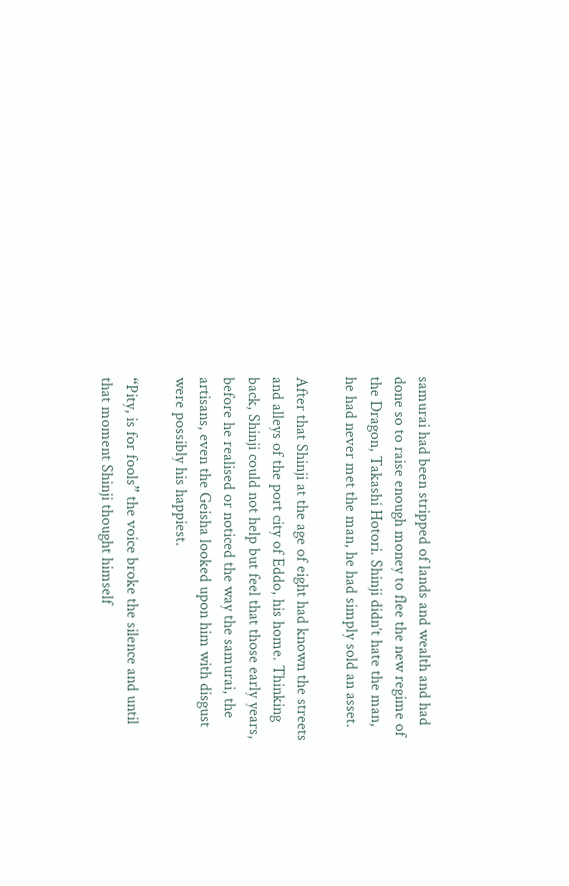samurai had been stripped of lands and wealth and had done so to raise enough money to flee the new regime of the Dragon, Takashi Hotori. Shinji didn’t hate the man, he had never met the man, he had simply sold an asset.

After that Shinji at the age of eight had known the streets and alleys of the port city of Eddo, his home. Thinking back, Shinji could not help but feel that those early years, before he realised or noticed the way the samurai, the artisans, even the Geisha looked upon him with disgust were possibly his happiest.

“Pity, is for fools” the voice broke the silence and until that moment Shinji thought himself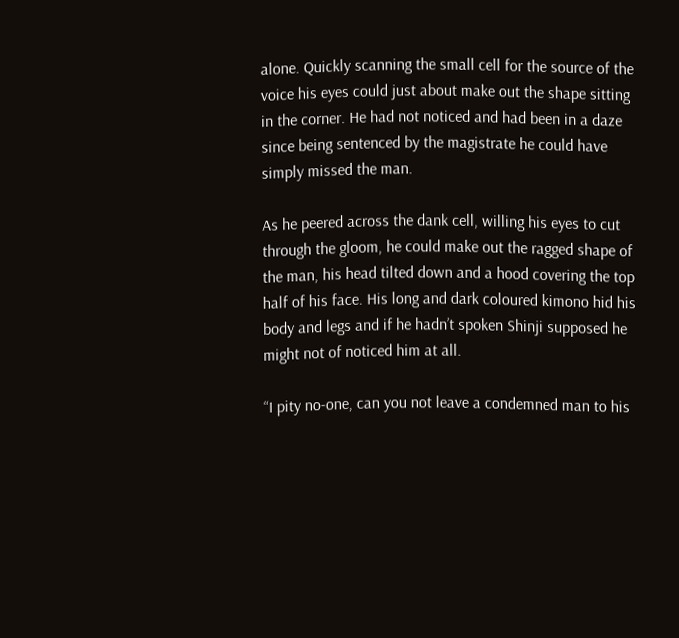alone. Quickly scanning the small cell for the source of the voice his eyes could just about make out the shape sitting in the corner. He had not noticed and had been in a daze since being sentenced by the magistrate he could have simply missed the man.

As he peered across the dank cell, willing his eyes to cut through the gloom, he could make out the ragged shape of the man, his head tilted down and a hood covering the top half of his face. His long and dark coloured kimono hid his body and legs and if he hadn’t spoken Shinji supposed he might not of noticed him at all.

“I pity no-one, can you not leave a condemned man to his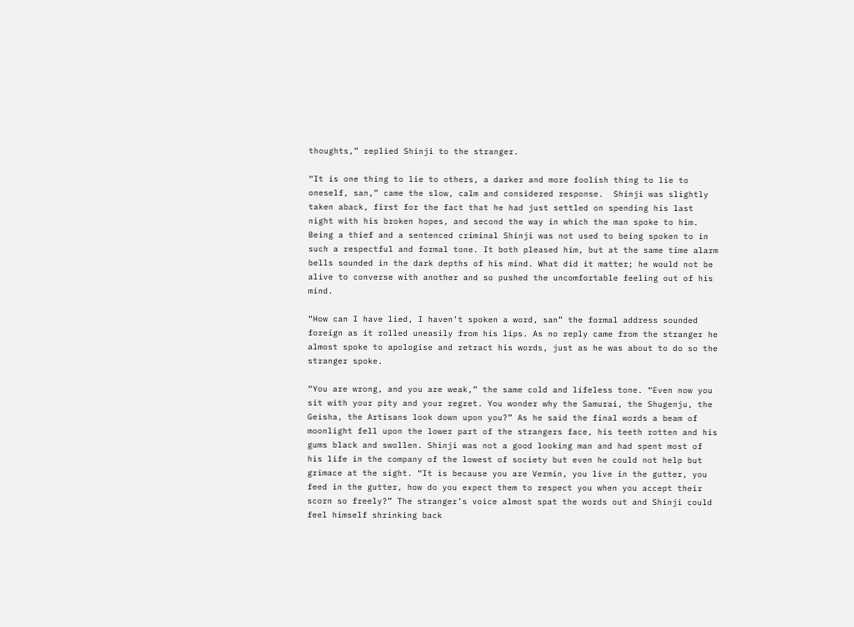thoughts,” replied Shinji to the stranger.

“It is one thing to lie to others, a darker and more foolish thing to lie to oneself, san,” came the slow, calm and considered response.  Shinji was slightly taken aback, first for the fact that he had just settled on spending his last night with his broken hopes, and second the way in which the man spoke to him. Being a thief and a sentenced criminal Shinji was not used to being spoken to in such a respectful and formal tone. It both pleased him, but at the same time alarm bells sounded in the dark depths of his mind. What did it matter; he would not be alive to converse with another and so pushed the uncomfortable feeling out of his mind.

“How can I have lied, I haven’t spoken a word, san” the formal address sounded foreign as it rolled uneasily from his lips. As no reply came from the stranger he almost spoke to apologise and retract his words, just as he was about to do so the stranger spoke.

“You are wrong, and you are weak,” the same cold and lifeless tone. “Even now you sit with your pity and your regret. You wonder why the Samurai, the Shugenju, the Geisha, the Artisans look down upon you?” As he said the final words a beam of moonlight fell upon the lower part of the strangers face, his teeth rotten and his gums black and swollen. Shinji was not a good looking man and had spent most of his life in the company of the lowest of society but even he could not help but grimace at the sight. “It is because you are Vermin, you live in the gutter, you feed in the gutter, how do you expect them to respect you when you accept their scorn so freely?” The stranger’s voice almost spat the words out and Shinji could feel himself shrinking back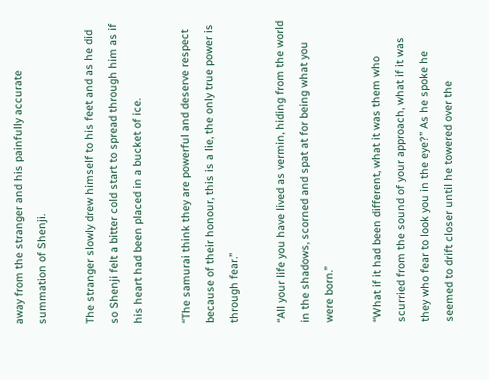away from the stranger and his painfully accurate summation of Shenji.

The stranger slowly drew himself to his feet and as he did so Shenji felt a bitter cold start to spread through him as if his heart had been placed in a bucket of ice.

“The samurai think they are powerful and deserve respect because of their honour, this is a lie, the only true power is through fear.”

“All your life you have lived as vermin, hiding from the world in the shadows, scorned and spat at for being what you were born.”

“What if it had been different, what it was them who scurried from the sound of your approach, what if it was they who fear to look you in the eye?” As he spoke he seemed to drift closer until he towered over the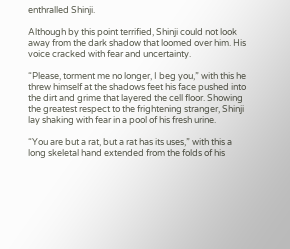enthralled Shinji.

Although by this point terrified, Shinji could not look away from the dark shadow that loomed over him. His voice cracked with fear and uncertainty.

“Please, torment me no longer, I beg you,” with this he threw himself at the shadows feet his face pushed into the dirt and grime that layered the cell floor. Showing the greatest respect to the frightening stranger, Shinji lay shaking with fear in a pool of his fresh urine.

“You are but a rat, but a rat has its uses,” with this a long skeletal hand extended from the folds of his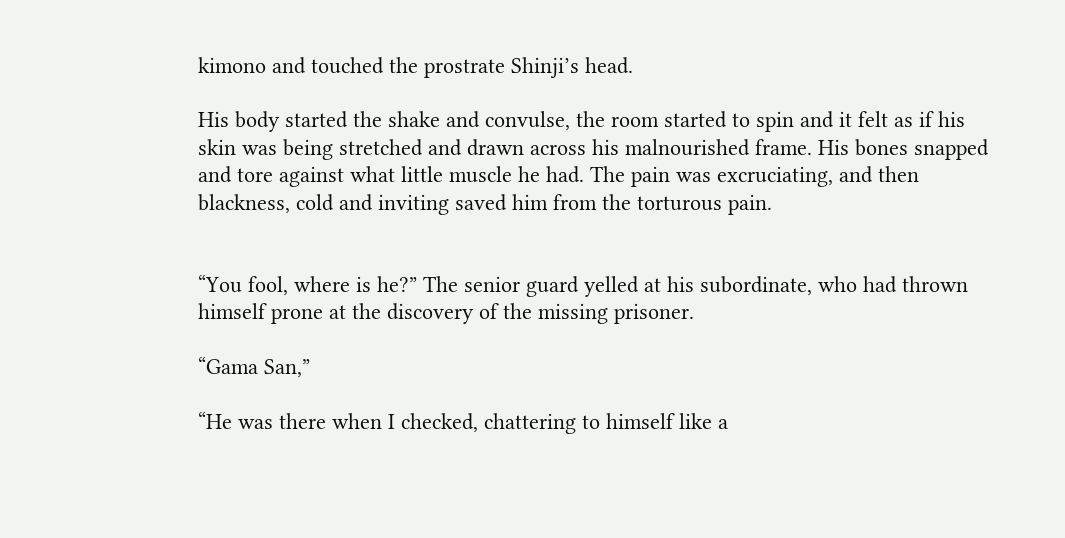kimono and touched the prostrate Shinji’s head.

His body started the shake and convulse, the room started to spin and it felt as if his skin was being stretched and drawn across his malnourished frame. His bones snapped and tore against what little muscle he had. The pain was excruciating, and then blackness, cold and inviting saved him from the torturous pain.


“You fool, where is he?” The senior guard yelled at his subordinate, who had thrown himself prone at the discovery of the missing prisoner.

“Gama San,”

“He was there when I checked, chattering to himself like a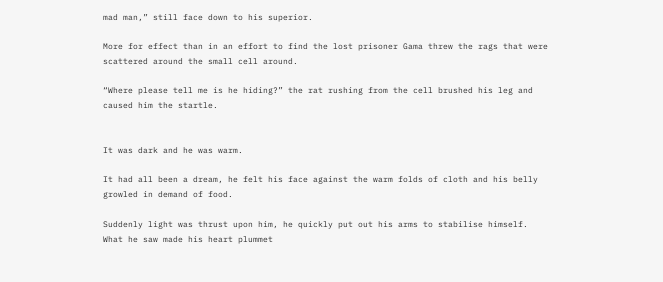mad man,” still face down to his superior.

More for effect than in an effort to find the lost prisoner Gama threw the rags that were scattered around the small cell around.

“Where please tell me is he hiding?” the rat rushing from the cell brushed his leg and caused him the startle.


It was dark and he was warm.

It had all been a dream, he felt his face against the warm folds of cloth and his belly growled in demand of food.

Suddenly light was thrust upon him, he quickly put out his arms to stabilise himself. What he saw made his heart plummet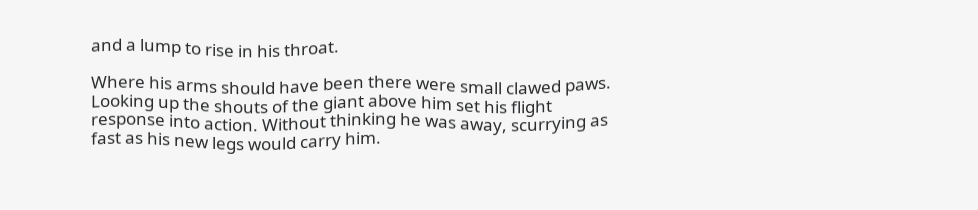and a lump to rise in his throat.

Where his arms should have been there were small clawed paws. Looking up the shouts of the giant above him set his flight response into action. Without thinking he was away, scurrying as fast as his new legs would carry him.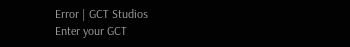Error | GCT Studios
Enter your GCT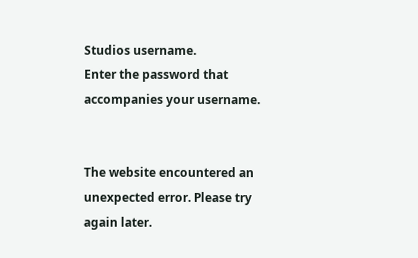Studios username.
Enter the password that accompanies your username.


The website encountered an unexpected error. Please try again later.